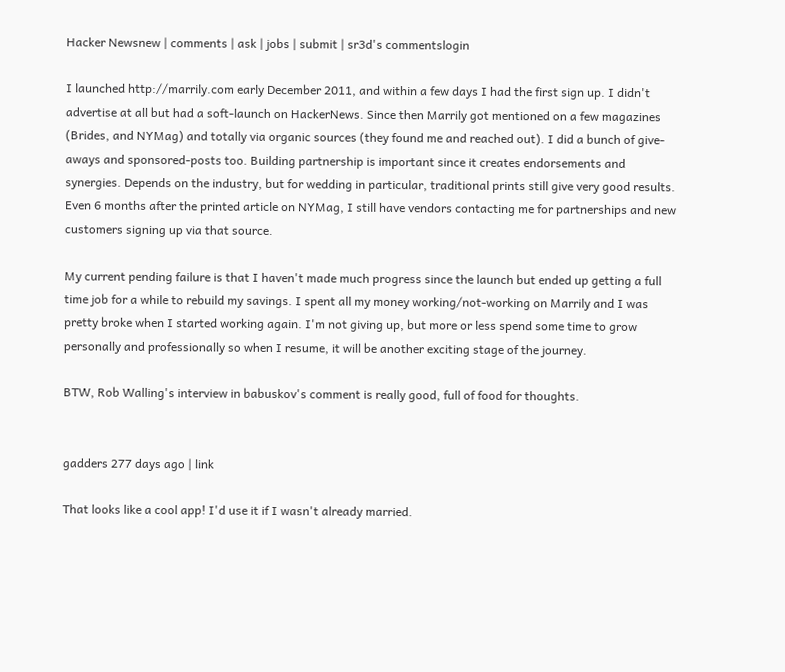Hacker Newsnew | comments | ask | jobs | submit | sr3d's commentslogin

I launched http://marrily.com early December 2011, and within a few days I had the first sign up. I didn't advertise at all but had a soft-launch on HackerNews. Since then Marrily got mentioned on a few magazines (Brides, and NYMag) and totally via organic sources (they found me and reached out). I did a bunch of give-aways and sponsored-posts too. Building partnership is important since it creates endorsements and synergies. Depends on the industry, but for wedding in particular, traditional prints still give very good results. Even 6 months after the printed article on NYMag, I still have vendors contacting me for partnerships and new customers signing up via that source.

My current pending failure is that I haven't made much progress since the launch but ended up getting a full time job for a while to rebuild my savings. I spent all my money working/not-working on Marrily and I was pretty broke when I started working again. I'm not giving up, but more or less spend some time to grow personally and professionally so when I resume, it will be another exciting stage of the journey.

BTW, Rob Walling's interview in babuskov's comment is really good, full of food for thoughts.


gadders 277 days ago | link

That looks like a cool app! I'd use it if I wasn't already married.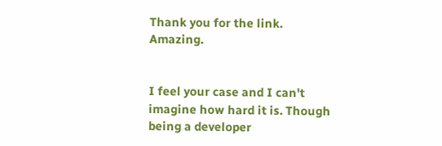Thank you for the link. Amazing.


I feel your case and I can't imagine how hard it is. Though being a developer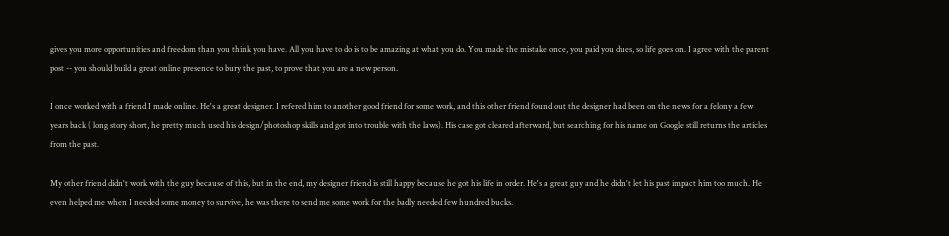gives you more opportunities and freedom than you think you have. All you have to do is to be amazing at what you do. You made the mistake once, you paid you dues, so life goes on. I agree with the parent post -- you should build a great online presence to bury the past, to prove that you are a new person.

I once worked with a friend I made online. He's a great designer. I refered him to another good friend for some work, and this other friend found out the designer had been on the news for a felony a few years back ( long story short, he pretty much used his design/photoshop skills and got into trouble with the laws). His case got cleared afterward, but searching for his name on Google still returns the articles from the past.

My other friend didn't work with the guy because of this, but in the end, my designer friend is still happy because he got his life in order. He's a great guy and he didn't let his past impact him too much. He even helped me when I needed some money to survive, he was there to send me some work for the badly needed few hundred bucks.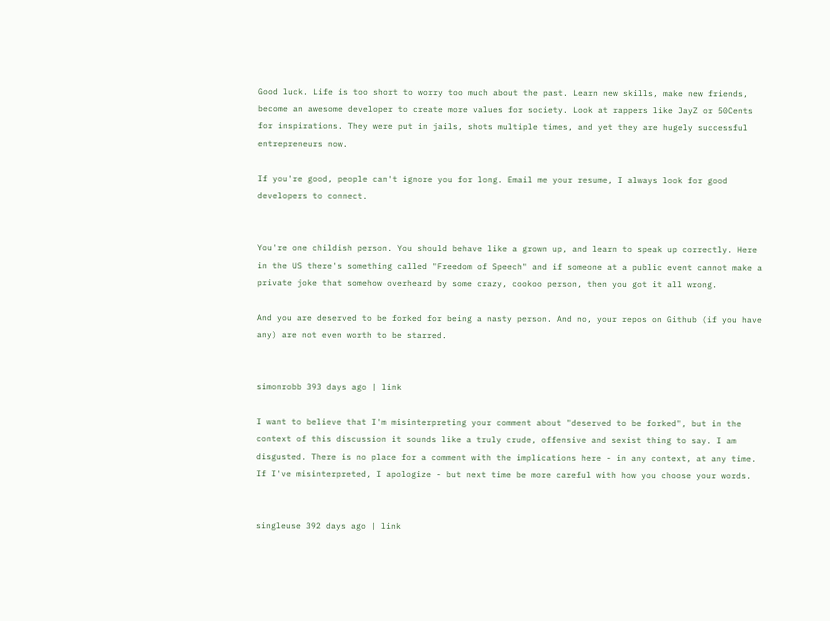Good luck. Life is too short to worry too much about the past. Learn new skills, make new friends, become an awesome developer to create more values for society. Look at rappers like JayZ or 50Cents for inspirations. They were put in jails, shots multiple times, and yet they are hugely successful entrepreneurs now.

If you're good, people can't ignore you for long. Email me your resume, I always look for good developers to connect.


You're one childish person. You should behave like a grown up, and learn to speak up correctly. Here in the US there's something called "Freedom of Speech" and if someone at a public event cannot make a private joke that somehow overheard by some crazy, cookoo person, then you got it all wrong.

And you are deserved to be forked for being a nasty person. And no, your repos on Github (if you have any) are not even worth to be starred.


simonrobb 393 days ago | link

I want to believe that I'm misinterpreting your comment about "deserved to be forked", but in the context of this discussion it sounds like a truly crude, offensive and sexist thing to say. I am disgusted. There is no place for a comment with the implications here - in any context, at any time. If I've misinterpreted, I apologize - but next time be more careful with how you choose your words.


singleuse 392 days ago | link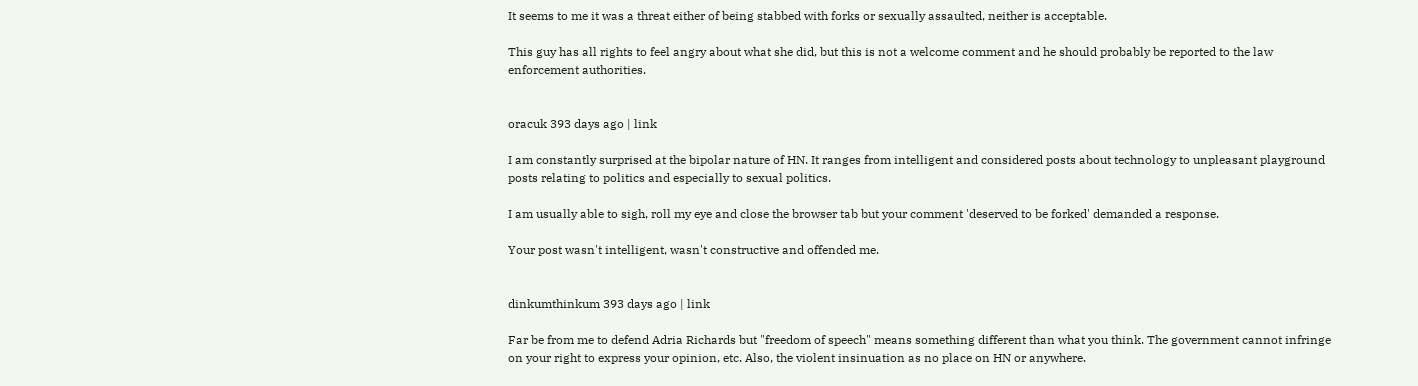It seems to me it was a threat either of being stabbed with forks or sexually assaulted, neither is acceptable.

This guy has all rights to feel angry about what she did, but this is not a welcome comment and he should probably be reported to the law enforcement authorities.


oracuk 393 days ago | link

I am constantly surprised at the bipolar nature of HN. It ranges from intelligent and considered posts about technology to unpleasant playground posts relating to politics and especially to sexual politics.

I am usually able to sigh, roll my eye and close the browser tab but your comment 'deserved to be forked' demanded a response.

Your post wasn't intelligent, wasn't constructive and offended me.


dinkumthinkum 393 days ago | link

Far be from me to defend Adria Richards but "freedom of speech" means something different than what you think. The government cannot infringe on your right to express your opinion, etc. Also, the violent insinuation as no place on HN or anywhere.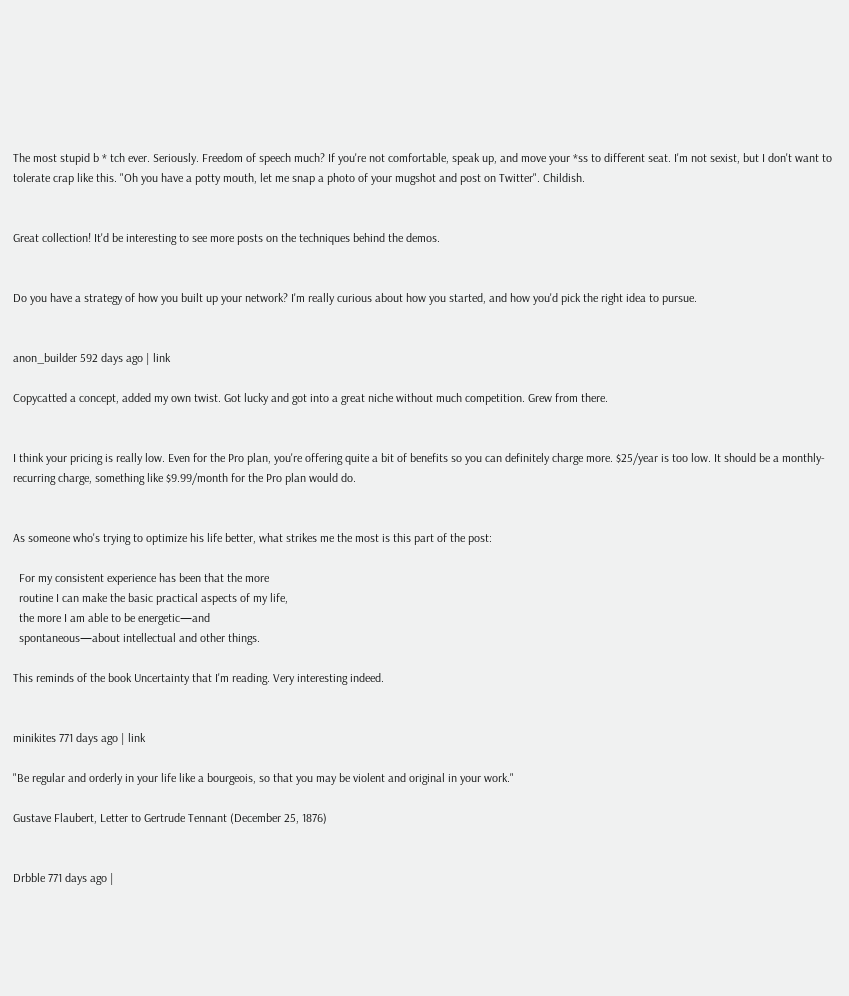The most stupid b * tch ever. Seriously. Freedom of speech much? If you're not comfortable, speak up, and move your *ss to different seat. I'm not sexist, but I don't want to tolerate crap like this. "Oh you have a potty mouth, let me snap a photo of your mugshot and post on Twitter". Childish.


Great collection! It'd be interesting to see more posts on the techniques behind the demos.


Do you have a strategy of how you built up your network? I'm really curious about how you started, and how you'd pick the right idea to pursue.


anon_builder 592 days ago | link

Copycatted a concept, added my own twist. Got lucky and got into a great niche without much competition. Grew from there.


I think your pricing is really low. Even for the Pro plan, you're offering quite a bit of benefits so you can definitely charge more. $25/year is too low. It should be a monthly-recurring charge, something like $9.99/month for the Pro plan would do.


As someone who's trying to optimize his life better, what strikes me the most is this part of the post:

  For my consistent experience has been that the more
  routine I can make the basic practical aspects of my life,
  the more I am able to be energetic—and
  spontaneous—about intellectual and other things.

This reminds of the book Uncertainty that I'm reading. Very interesting indeed.


minikites 771 days ago | link

"Be regular and orderly in your life like a bourgeois, so that you may be violent and original in your work."

Gustave Flaubert, Letter to Gertrude Tennant (December 25, 1876)


Drbble 771 days ago |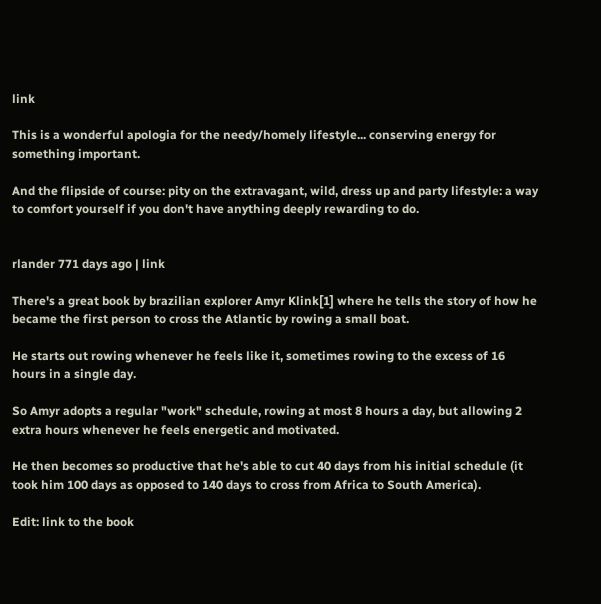link

This is a wonderful apologia for the needy/homely lifestyle... conserving energy for something important.

And the flipside of course: pity on the extravagant, wild, dress up and party lifestyle: a way to comfort yourself if you don't have anything deeply rewarding to do.


rlander 771 days ago | link

There's a great book by brazilian explorer Amyr Klink[1] where he tells the story of how he became the first person to cross the Atlantic by rowing a small boat.

He starts out rowing whenever he feels like it, sometimes rowing to the excess of 16 hours in a single day.

So Amyr adopts a regular "work" schedule, rowing at most 8 hours a day, but allowing 2 extra hours whenever he feels energetic and motivated.

He then becomes so productive that he's able to cut 40 days from his initial schedule (it took him 100 days as opposed to 140 days to cross from Africa to South America).

Edit: link to the book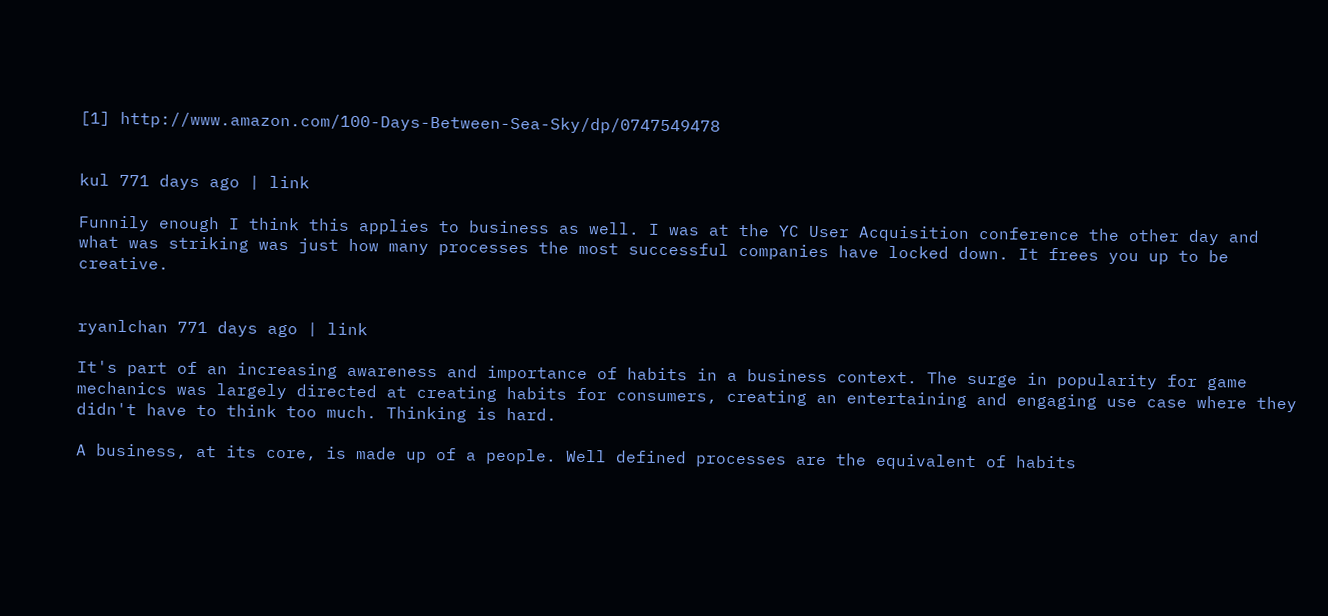[1] http://www.amazon.com/100-Days-Between-Sea-Sky/dp/0747549478


kul 771 days ago | link

Funnily enough I think this applies to business as well. I was at the YC User Acquisition conference the other day and what was striking was just how many processes the most successful companies have locked down. It frees you up to be creative.


ryanlchan 771 days ago | link

It's part of an increasing awareness and importance of habits in a business context. The surge in popularity for game mechanics was largely directed at creating habits for consumers, creating an entertaining and engaging use case where they didn't have to think too much. Thinking is hard.

A business, at its core, is made up of a people. Well defined processes are the equivalent of habits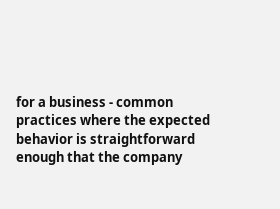for a business - common practices where the expected behavior is straightforward enough that the company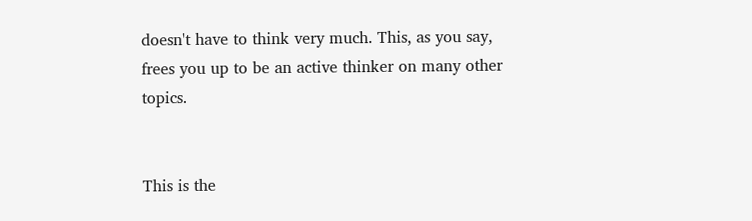doesn't have to think very much. This, as you say, frees you up to be an active thinker on many other topics.


This is the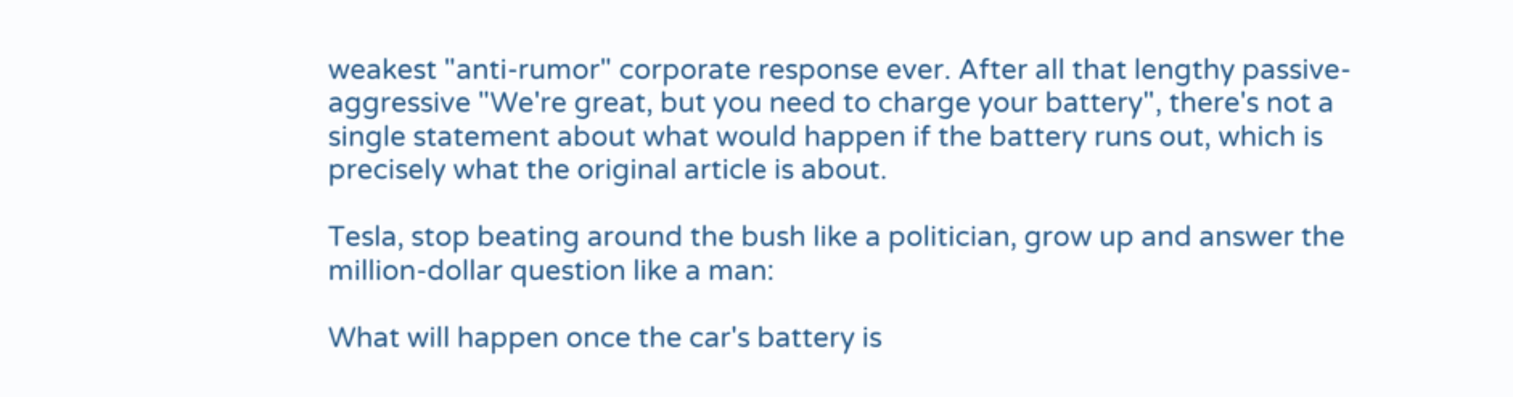weakest "anti-rumor" corporate response ever. After all that lengthy passive-aggressive "We're great, but you need to charge your battery", there's not a single statement about what would happen if the battery runs out, which is precisely what the original article is about.

Tesla, stop beating around the bush like a politician, grow up and answer the million-dollar question like a man:

What will happen once the car's battery is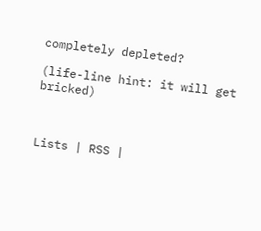completely depleted?

(life-line hint: it will get bricked)



Lists | RSS |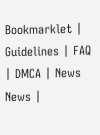Bookmarklet | Guidelines | FAQ | DMCA | News News |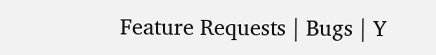Feature Requests | Bugs | Y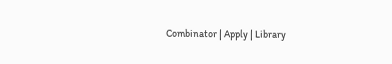Combinator | Apply | Library